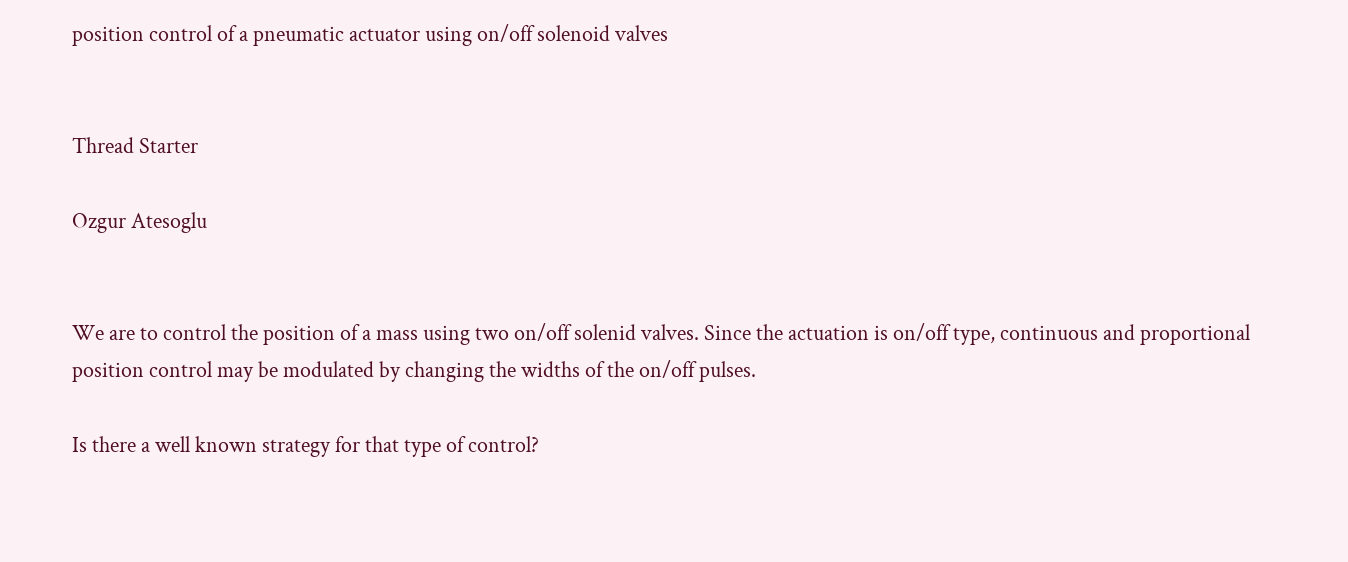position control of a pneumatic actuator using on/off solenoid valves


Thread Starter

Ozgur Atesoglu


We are to control the position of a mass using two on/off solenid valves. Since the actuation is on/off type, continuous and proportional position control may be modulated by changing the widths of the on/off pulses.

Is there a well known strategy for that type of control?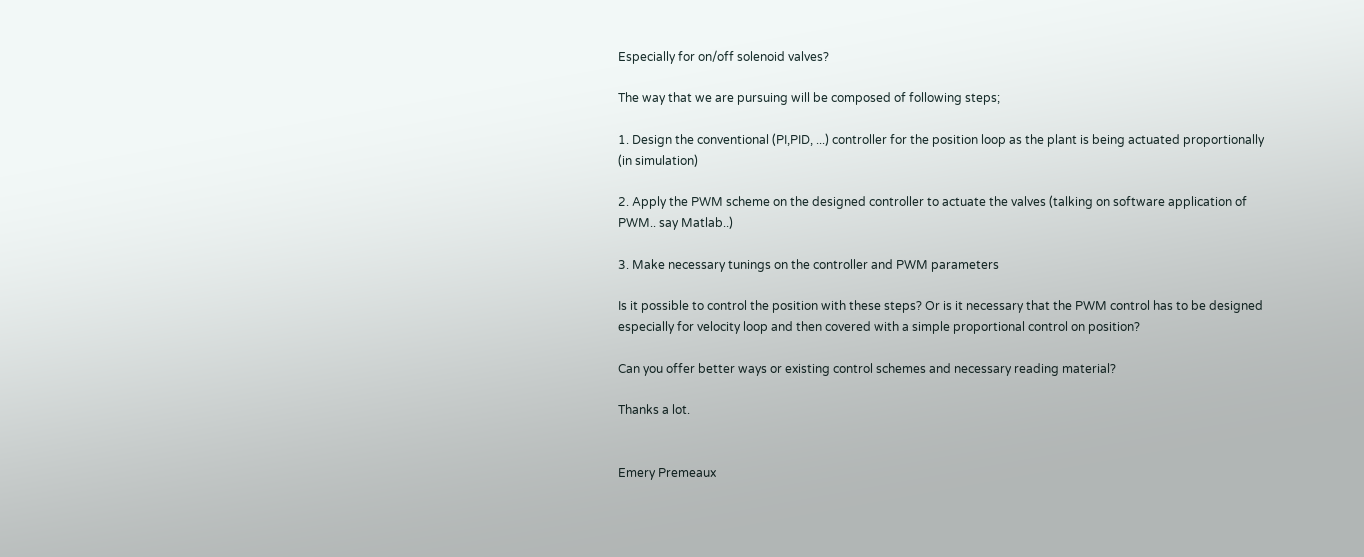Especially for on/off solenoid valves?

The way that we are pursuing will be composed of following steps;

1. Design the conventional (PI,PID, ...) controller for the position loop as the plant is being actuated proportionally (in simulation)

2. Apply the PWM scheme on the designed controller to actuate the valves (talking on software application of PWM.. say Matlab..)

3. Make necessary tunings on the controller and PWM parameters

Is it possible to control the position with these steps? Or is it necessary that the PWM control has to be designed especially for velocity loop and then covered with a simple proportional control on position?

Can you offer better ways or existing control schemes and necessary reading material?

Thanks a lot.


Emery Premeaux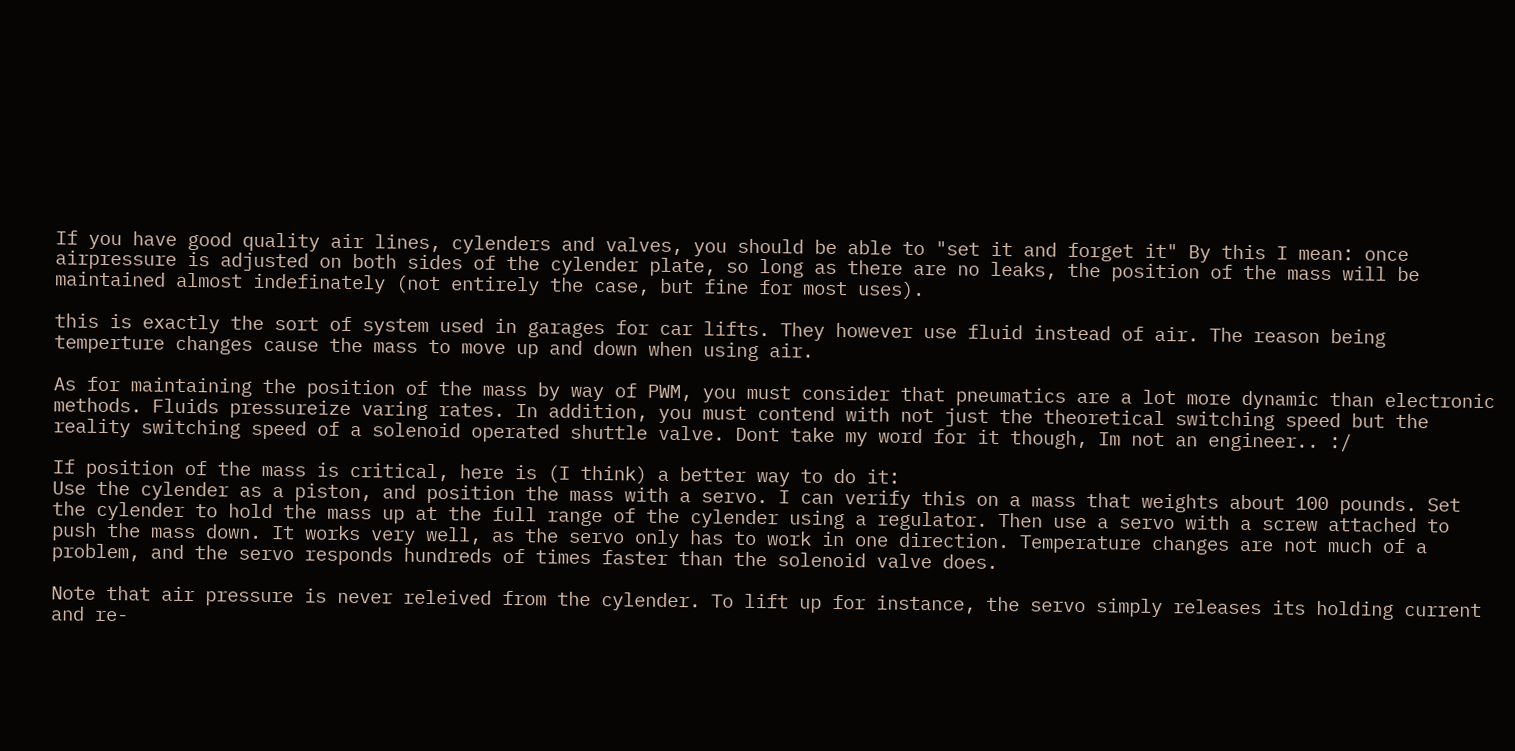If you have good quality air lines, cylenders and valves, you should be able to "set it and forget it" By this I mean: once airpressure is adjusted on both sides of the cylender plate, so long as there are no leaks, the position of the mass will be maintained almost indefinately (not entirely the case, but fine for most uses).

this is exactly the sort of system used in garages for car lifts. They however use fluid instead of air. The reason being temperture changes cause the mass to move up and down when using air.

As for maintaining the position of the mass by way of PWM, you must consider that pneumatics are a lot more dynamic than electronic methods. Fluids pressureize varing rates. In addition, you must contend with not just the theoretical switching speed but the reality switching speed of a solenoid operated shuttle valve. Dont take my word for it though, Im not an engineer.. :/

If position of the mass is critical, here is (I think) a better way to do it:
Use the cylender as a piston, and position the mass with a servo. I can verify this on a mass that weights about 100 pounds. Set the cylender to hold the mass up at the full range of the cylender using a regulator. Then use a servo with a screw attached to push the mass down. It works very well, as the servo only has to work in one direction. Temperature changes are not much of a problem, and the servo responds hundreds of times faster than the solenoid valve does.

Note that air pressure is never releived from the cylender. To lift up for instance, the servo simply releases its holding current and re-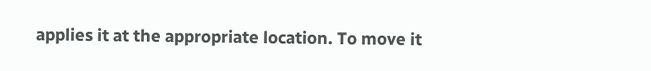applies it at the appropriate location. To move it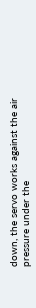down, the servo works against the air pressure under the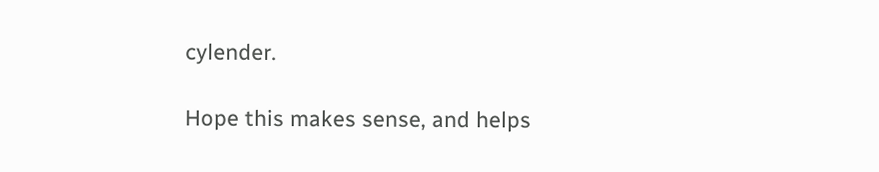cylender.

Hope this makes sense, and helps